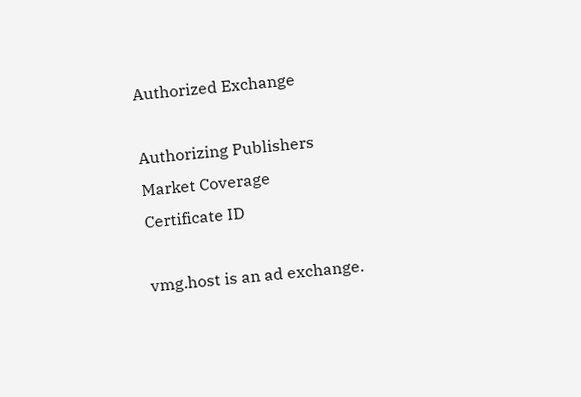Authorized Exchange

Authorizing Publishers
Market Coverage
Certificate ID

vmg.host is an ad exchange.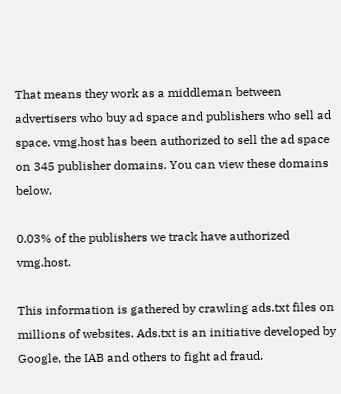That means they work as a middleman between advertisers who buy ad space and publishers who sell ad space. vmg.host has been authorized to sell the ad space on 345 publisher domains. You can view these domains below.

0.03% of the publishers we track have authorized vmg.host.

This information is gathered by crawling ads.txt files on millions of websites. Ads.txt is an initiative developed by Google, the IAB and others to fight ad fraud.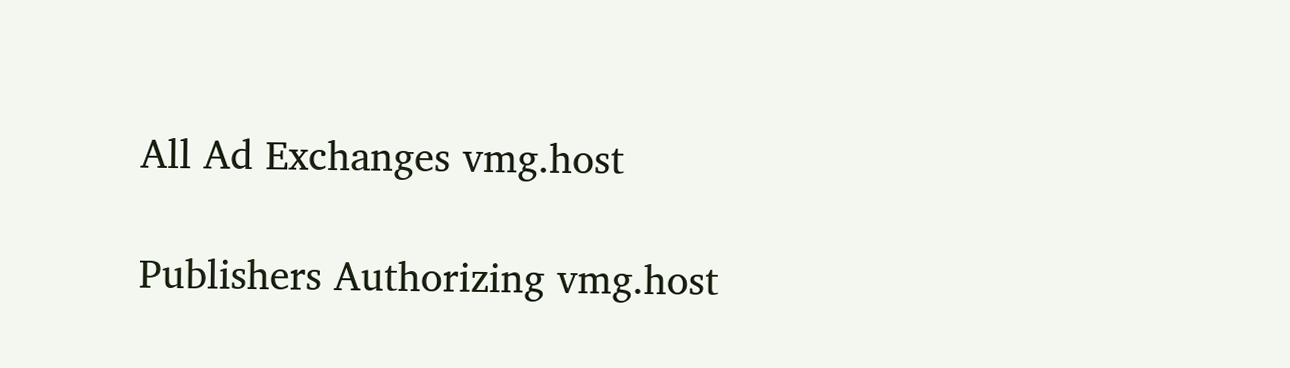All Ad Exchanges vmg.host

Publishers Authorizing vmg.host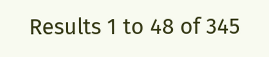Results 1 to 48 of 345